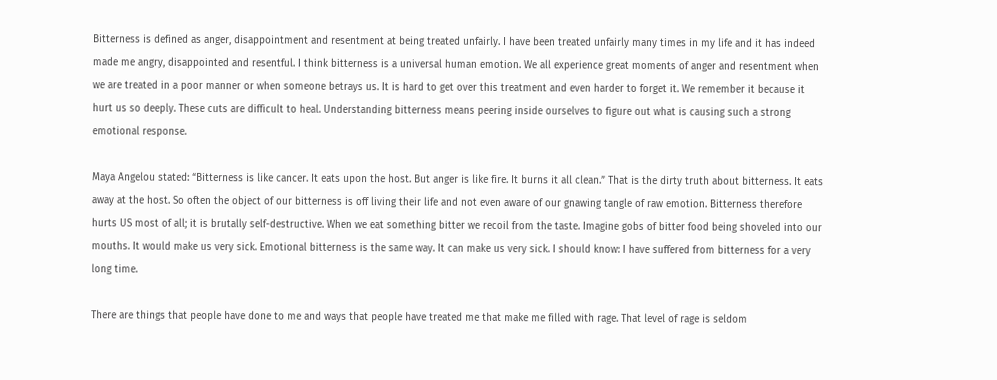Bitterness is defined as anger, disappointment and resentment at being treated unfairly. I have been treated unfairly many times in my life and it has indeed made me angry, disappointed and resentful. I think bitterness is a universal human emotion. We all experience great moments of anger and resentment when we are treated in a poor manner or when someone betrays us. It is hard to get over this treatment and even harder to forget it. We remember it because it hurt us so deeply. These cuts are difficult to heal. Understanding bitterness means peering inside ourselves to figure out what is causing such a strong emotional response.

Maya Angelou stated: “Bitterness is like cancer. It eats upon the host. But anger is like fire. It burns it all clean.” That is the dirty truth about bitterness. It eats away at the host. So often the object of our bitterness is off living their life and not even aware of our gnawing tangle of raw emotion. Bitterness therefore hurts US most of all; it is brutally self-destructive. When we eat something bitter we recoil from the taste. Imagine gobs of bitter food being shoveled into our mouths. It would make us very sick. Emotional bitterness is the same way. It can make us very sick. I should know: I have suffered from bitterness for a very long time.

There are things that people have done to me and ways that people have treated me that make me filled with rage. That level of rage is seldom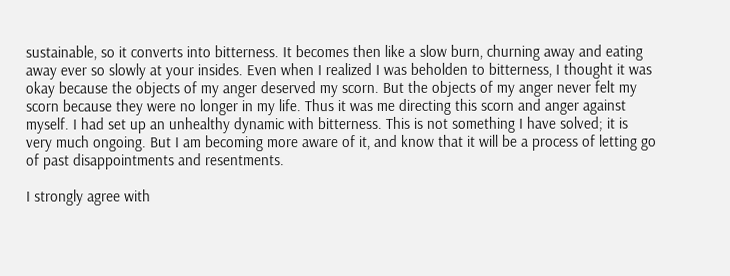sustainable, so it converts into bitterness. It becomes then like a slow burn, churning away and eating away ever so slowly at your insides. Even when I realized I was beholden to bitterness, I thought it was okay because the objects of my anger deserved my scorn. But the objects of my anger never felt my scorn because they were no longer in my life. Thus it was me directing this scorn and anger against myself. I had set up an unhealthy dynamic with bitterness. This is not something I have solved; it is very much ongoing. But I am becoming more aware of it, and know that it will be a process of letting go of past disappointments and resentments.

I strongly agree with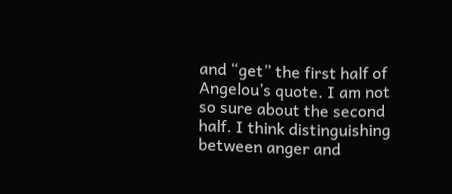and “get” the first half of Angelou’s quote. I am not so sure about the second half. I think distinguishing between anger and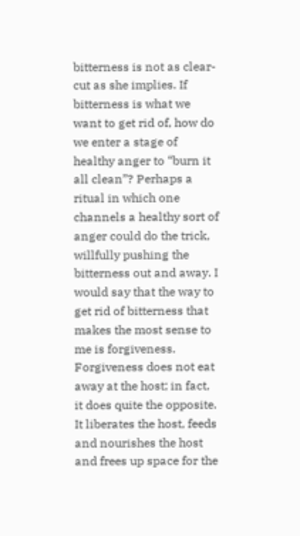bitterness is not as clear-cut as she implies. If bitterness is what we want to get rid of, how do we enter a stage of healthy anger to “burn it all clean”? Perhaps a ritual in which one channels a healthy sort of anger could do the trick, willfully pushing the bitterness out and away. I would say that the way to get rid of bitterness that makes the most sense to me is forgiveness. Forgiveness does not eat away at the host; in fact, it does quite the opposite. It liberates the host, feeds and nourishes the host and frees up space for the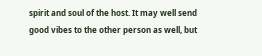spirit and soul of the host. It may well send good vibes to the other person as well, but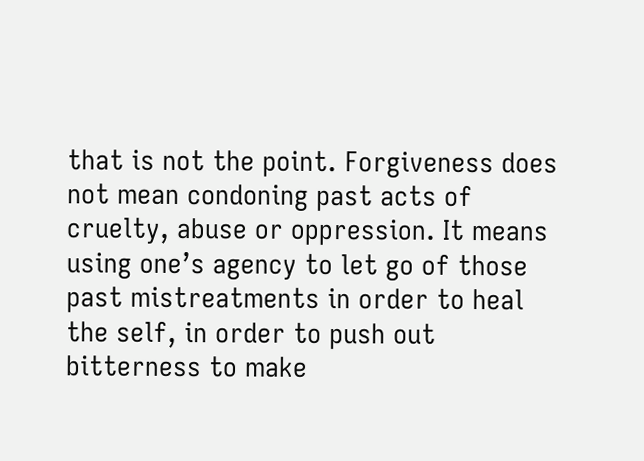that is not the point. Forgiveness does not mean condoning past acts of cruelty, abuse or oppression. It means using one’s agency to let go of those past mistreatments in order to heal the self, in order to push out bitterness to make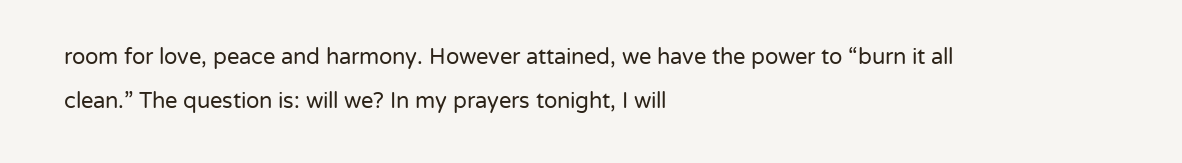room for love, peace and harmony. However attained, we have the power to “burn it all clean.” The question is: will we? In my prayers tonight, I will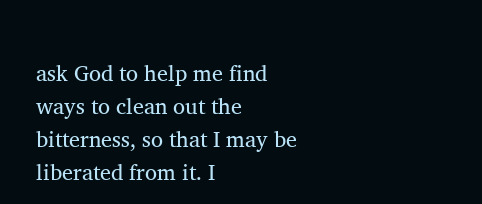ask God to help me find ways to clean out the bitterness, so that I may be liberated from it. I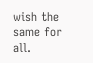wish the same for all.